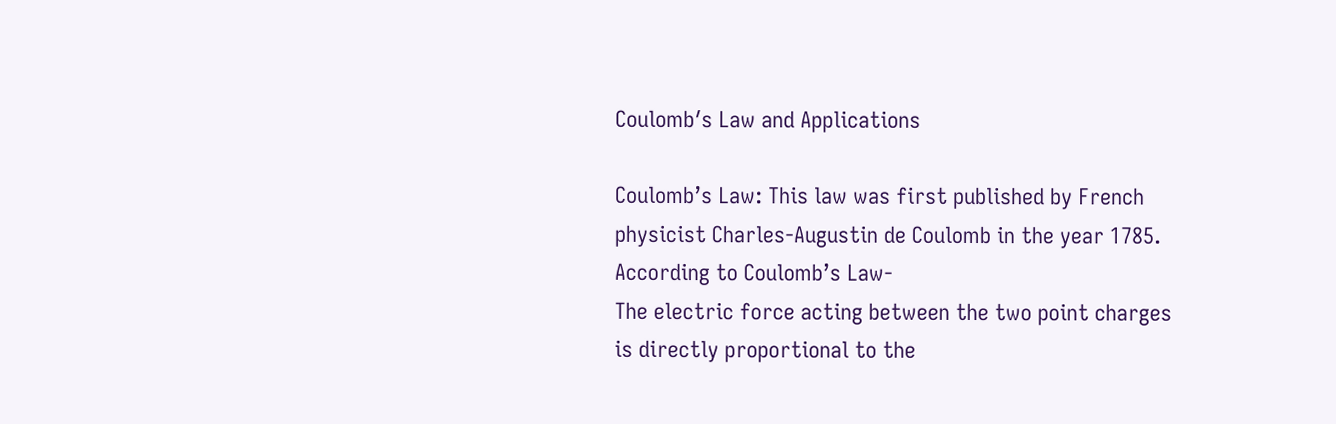Coulomb′s Law and Applications

Coulomb’s Law: This law was first published by French physicist Charles-Augustin de Coulomb in the year 1785. According to Coulomb’s Law-
The electric force acting between the two point charges is directly proportional to the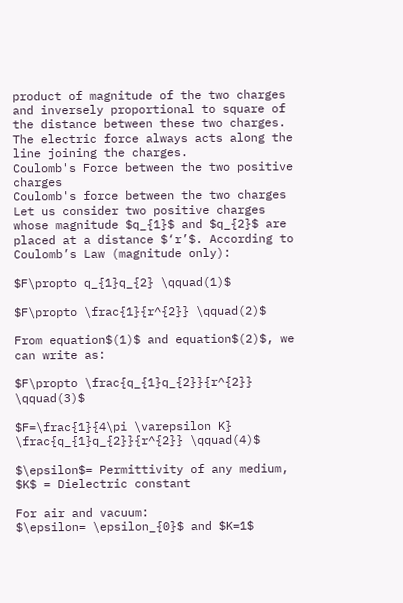product of magnitude of the two charges and inversely proportional to square of the distance between these two charges. The electric force always acts along the line joining the charges.
Coulomb's Force between the two positive charges
Coulomb's force between the two charges
Let us consider two positive charges whose magnitude $q_{1}$ and $q_{2}$ are placed at a distance $‘r’$. According to Coulomb’s Law (magnitude only):

$F\propto q_{1}q_{2} \qquad(1)$

$F\propto \frac{1}{r^{2}} \qquad(2)$

From equation$(1)$ and equation$(2)$, we can write as:

$F\propto \frac{q_{1}q_{2}}{r^{2}} \qquad(3)$

$F=\frac{1}{4\pi \varepsilon K} \frac{q_{1}q_{2}}{r^{2}} \qquad(4)$

$\epsilon$= Permittivity of any medium,
$K$ = Dielectric constant

For air and vacuum:
$\epsilon= \epsilon_{0}$ and $K=1$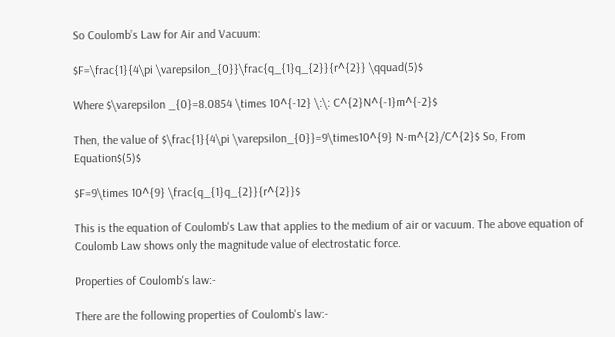So Coulomb’s Law for Air and Vacuum:

$F=\frac{1}{4\pi \varepsilon_{0}}\frac{q_{1}q_{2}}{r^{2}} \qquad(5)$

Where $\varepsilon _{0}=8.0854 \times 10^{-12} \:\: C^{2}N^{-1}m^{-2}$

Then, the value of $\frac{1}{4\pi \varepsilon_{0}}=9\times10^{9} N-m^{2}/C^{2}$ So, From Equation$(5)$

$F=9\times 10^{9} \frac{q_{1}q_{2}}{r^{2}}$

This is the equation of Coulomb's Law that applies to the medium of air or vacuum. The above equation of Coulomb Law shows only the magnitude value of electrostatic force.

Properties of Coulomb's law:-

There are the following properties of Coulomb's law:-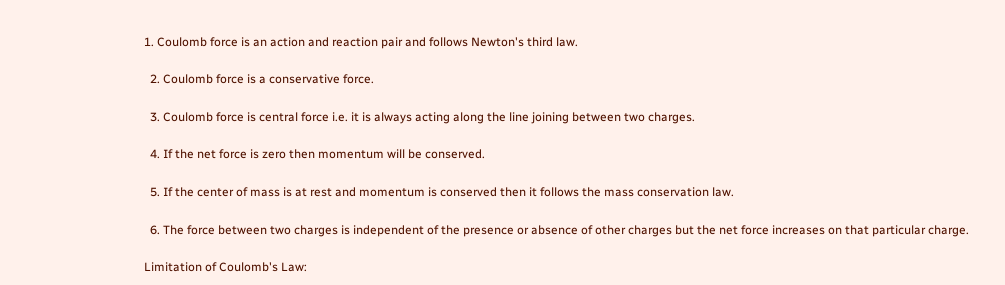1. Coulomb force is an action and reaction pair and follows Newton's third law.

  2. Coulomb force is a conservative force.

  3. Coulomb force is central force i.e. it is always acting along the line joining between two charges.

  4. If the net force is zero then momentum will be conserved.

  5. If the center of mass is at rest and momentum is conserved then it follows the mass conservation law.

  6. The force between two charges is independent of the presence or absence of other charges but the net force increases on that particular charge.

Limitation of Coulomb's Law: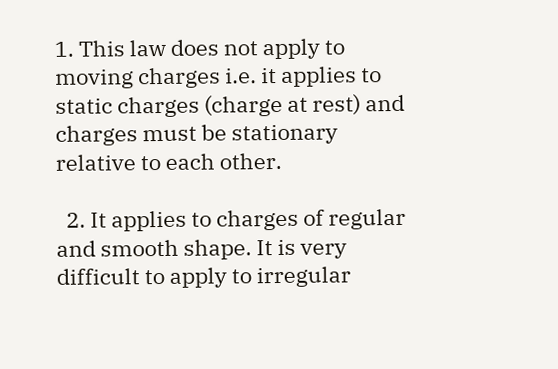1. This law does not apply to moving charges i.e. it applies to static charges (charge at rest) and charges must be stationary relative to each other.

  2. It applies to charges of regular and smooth shape. It is very difficult to apply to irregular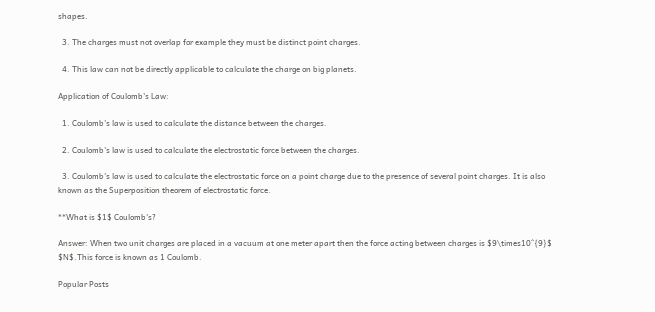shapes.

  3. The charges must not overlap for example they must be distinct point charges.

  4. This law can not be directly applicable to calculate the charge on big planets.

Application of Coulomb's Law:

  1. Coulomb's law is used to calculate the distance between the charges.

  2. Coulomb's law is used to calculate the electrostatic force between the charges.

  3. Coulomb's law is used to calculate the electrostatic force on a point charge due to the presence of several point charges. It is also known as the Superposition theorem of electrostatic force.

**What is $1$ Coulomb's?

Answer: When two unit charges are placed in a vacuum at one meter apart then the force acting between charges is $9\times10^{9}$ $N$.This force is known as 1 Coulomb.

Popular Posts